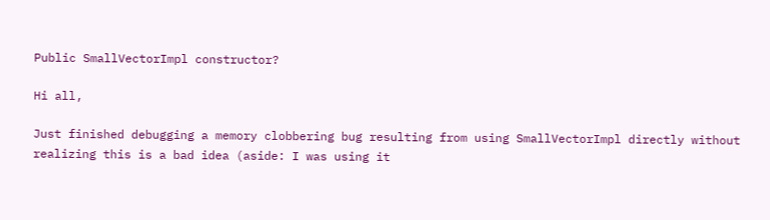Public SmallVectorImpl constructor?

Hi all,

Just finished debugging a memory clobbering bug resulting from using SmallVectorImpl directly without realizing this is a bad idea (aside: I was using it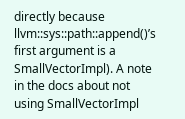directly because llvm::sys::path::append()’s first argument is a SmallVectorImpl). A note in the docs about not using SmallVectorImpl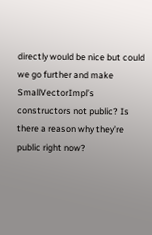directly would be nice but could we go further and make SmallVectorImpl’s constructors not public? Is there a reason why they’re public right now?